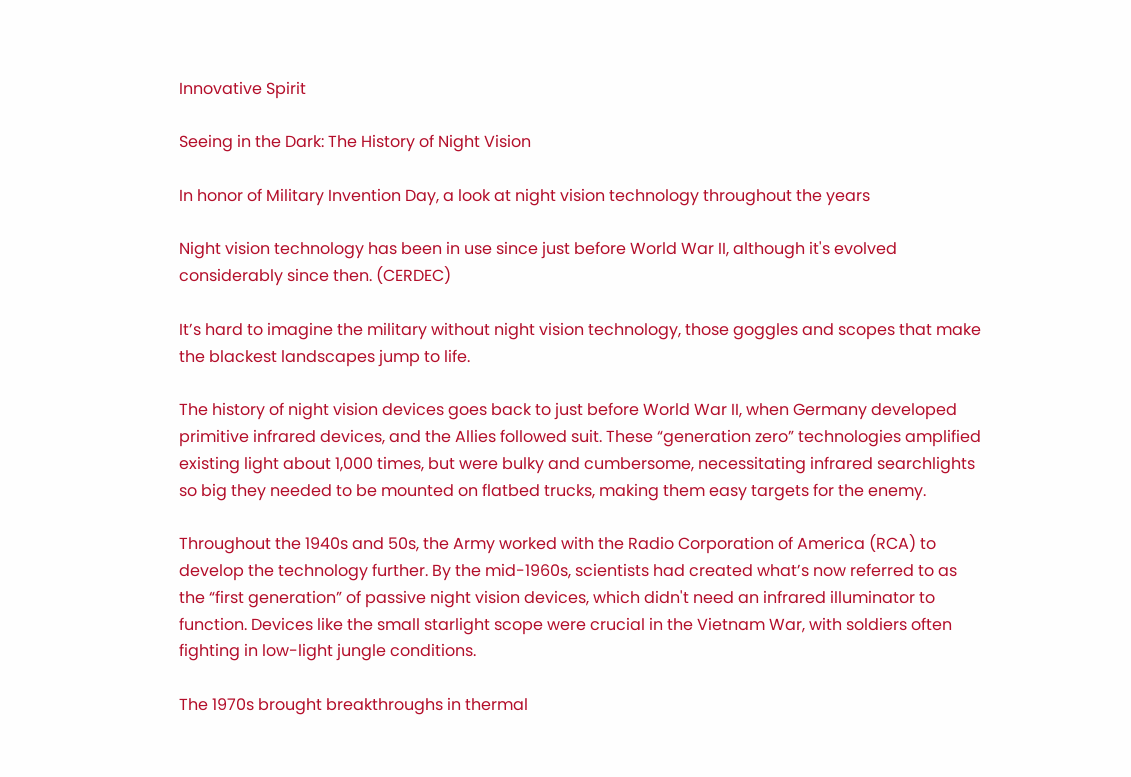Innovative Spirit

Seeing in the Dark: The History of Night Vision

In honor of Military Invention Day, a look at night vision technology throughout the years

Night vision technology has been in use since just before World War II, although it's evolved considerably since then. (CERDEC)

It’s hard to imagine the military without night vision technology, those goggles and scopes that make the blackest landscapes jump to life.

The history of night vision devices goes back to just before World War II, when Germany developed primitive infrared devices, and the Allies followed suit. These “generation zero” technologies amplified existing light about 1,000 times, but were bulky and cumbersome, necessitating infrared searchlights so big they needed to be mounted on flatbed trucks, making them easy targets for the enemy.

Throughout the 1940s and 50s, the Army worked with the Radio Corporation of America (RCA) to develop the technology further. By the mid-1960s, scientists had created what’s now referred to as the “first generation” of passive night vision devices, which didn't need an infrared illuminator to function. Devices like the small starlight scope were crucial in the Vietnam War, with soldiers often fighting in low-light jungle conditions.

The 1970s brought breakthroughs in thermal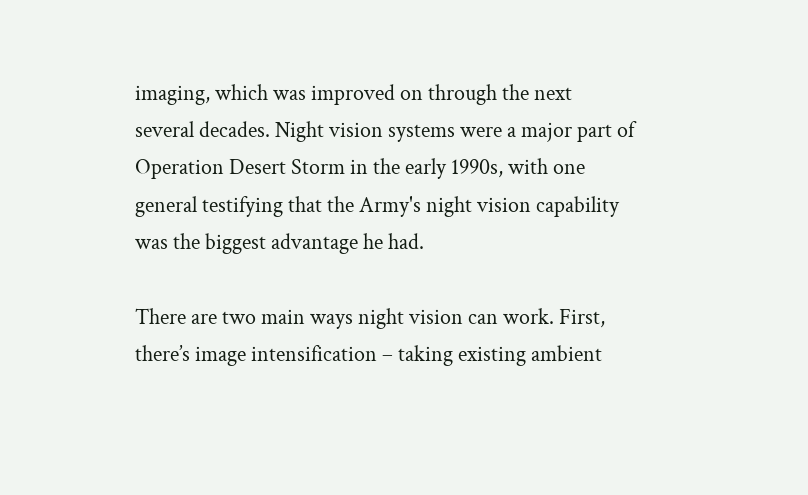imaging, which was improved on through the next several decades. Night vision systems were a major part of Operation Desert Storm in the early 1990s, with one general testifying that the Army's night vision capability was the biggest advantage he had.

There are two main ways night vision can work. First, there’s image intensification – taking existing ambient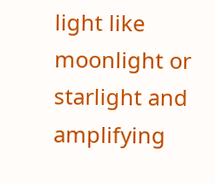light like moonlight or starlight and amplifying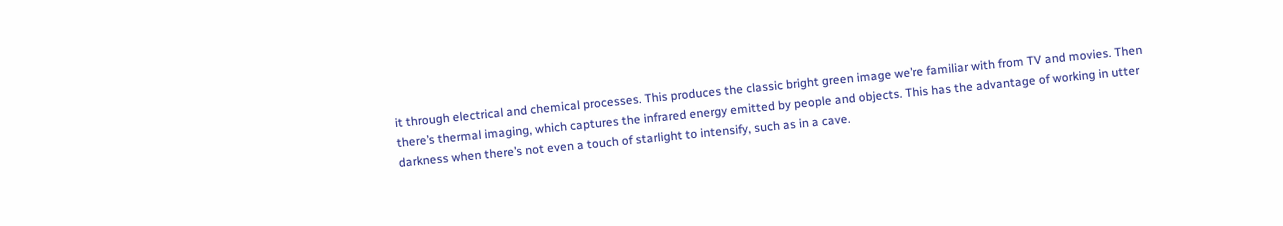it through electrical and chemical processes. This produces the classic bright green image we’re familiar with from TV and movies. Then there’s thermal imaging, which captures the infrared energy emitted by people and objects. This has the advantage of working in utter darkness when there’s not even a touch of starlight to intensify, such as in a cave.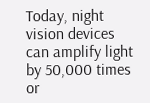Today, night vision devices can amplify light by 50,000 times or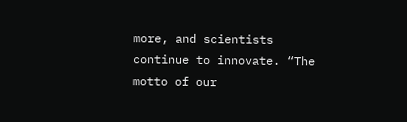more, and scientists continue to innovate. “The motto of our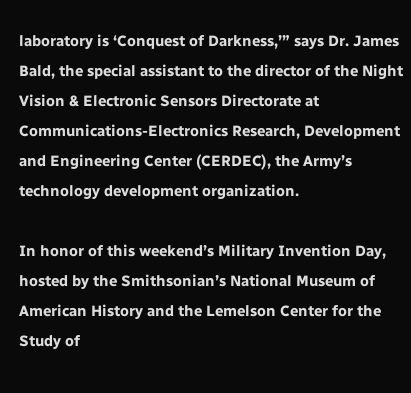laboratory is ‘Conquest of Darkness,’” says Dr. James Bald, the special assistant to the director of the Night Vision & Electronic Sensors Directorate at Communications-Electronics Research, Development and Engineering Center (CERDEC), the Army’s technology development organization.

In honor of this weekend’s Military Invention Day, hosted by the Smithsonian’s National Museum of American History and the Lemelson Center for the Study of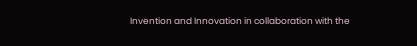Invention and Innovation in collaboration with the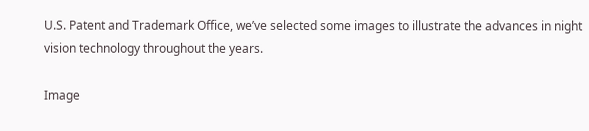U.S. Patent and Trademark Office, we’ve selected some images to illustrate the advances in night vision technology throughout the years.

Image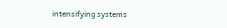intensifying systems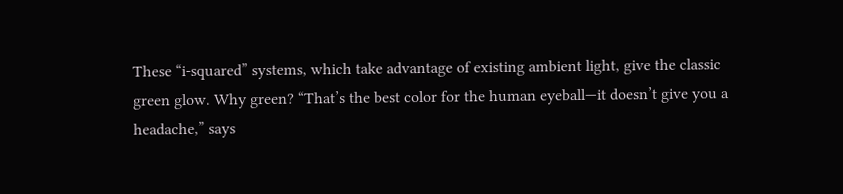These “i-squared” systems, which take advantage of existing ambient light, give the classic green glow. Why green? “That’s the best color for the human eyeball—it doesn’t give you a headache,” says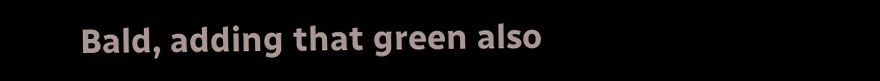Bald, adding that green also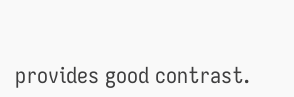provides good contrast.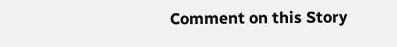Comment on this Story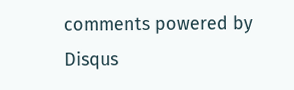comments powered by Disqus